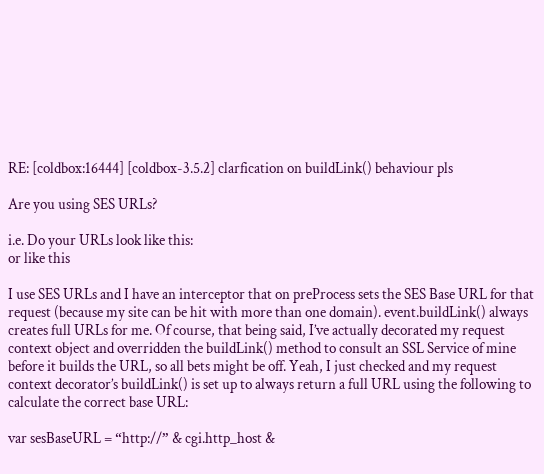RE: [coldbox:16444] [coldbox-3.5.2] clarfication on buildLink() behaviour pls

Are you using SES URLs?

i.e. Do your URLs look like this:
or like this

I use SES URLs and I have an interceptor that on preProcess sets the SES Base URL for that request (because my site can be hit with more than one domain). event.buildLink() always creates full URLs for me. Of course, that being said, I’ve actually decorated my request context object and overridden the buildLink() method to consult an SSL Service of mine before it builds the URL, so all bets might be off. Yeah, I just checked and my request context decorator’s buildLink() is set up to always return a full URL using the following to calculate the correct base URL:

var sesBaseURL = “http://” & cgi.http_host &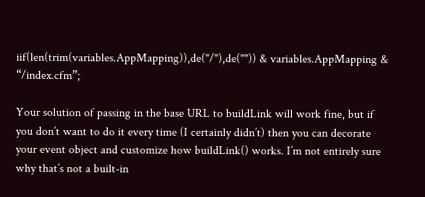iif(len(trim(variables.AppMapping)),de("/"),de("")) & variables.AppMapping & “/index.cfm”;

Your solution of passing in the base URL to buildLink will work fine, but if you don’t want to do it every time (I certainly didn’t) then you can decorate your event object and customize how buildLink() works. I’m not entirely sure why that’s not a built-in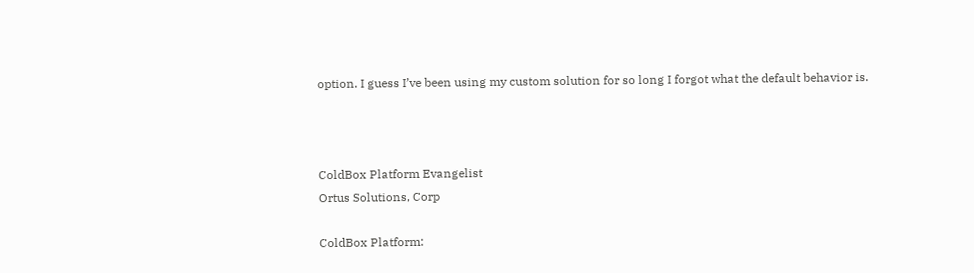option. I guess I’ve been using my custom solution for so long I forgot what the default behavior is.



ColdBox Platform Evangelist
Ortus Solutions, Corp

ColdBox Platform: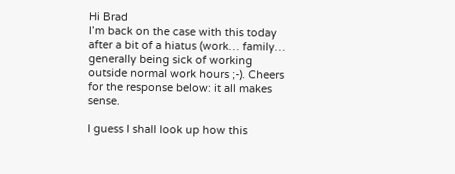Hi Brad
I’m back on the case with this today after a bit of a hiatus (work… family… generally being sick of working outside normal work hours ;-). Cheers for the response below: it all makes sense.

I guess I shall look up how this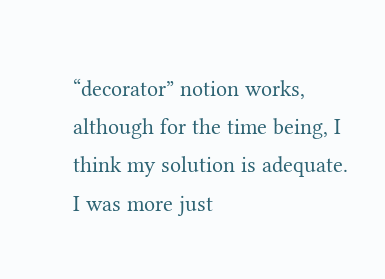“decorator” notion works, although for the time being, I think my solution is adequate. I was more just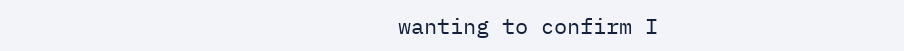wanting to confirm I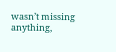wasn’t missing anything,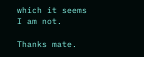which it seems I am not.

Thanks mate.